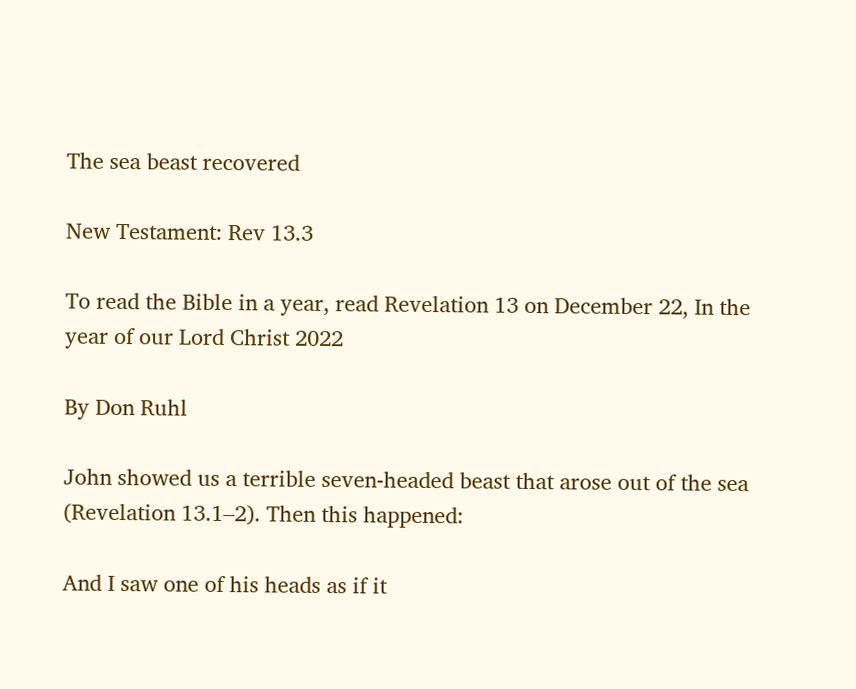The sea beast recovered

New Testament: Rev 13.3

To read the Bible in a year, read Revelation 13 on December 22, In the year of our Lord Christ 2022

By Don Ruhl

John showed us a terrible seven-headed beast that arose out of the sea (Revelation 13.1–2). Then this happened:

And I saw one of his heads as if it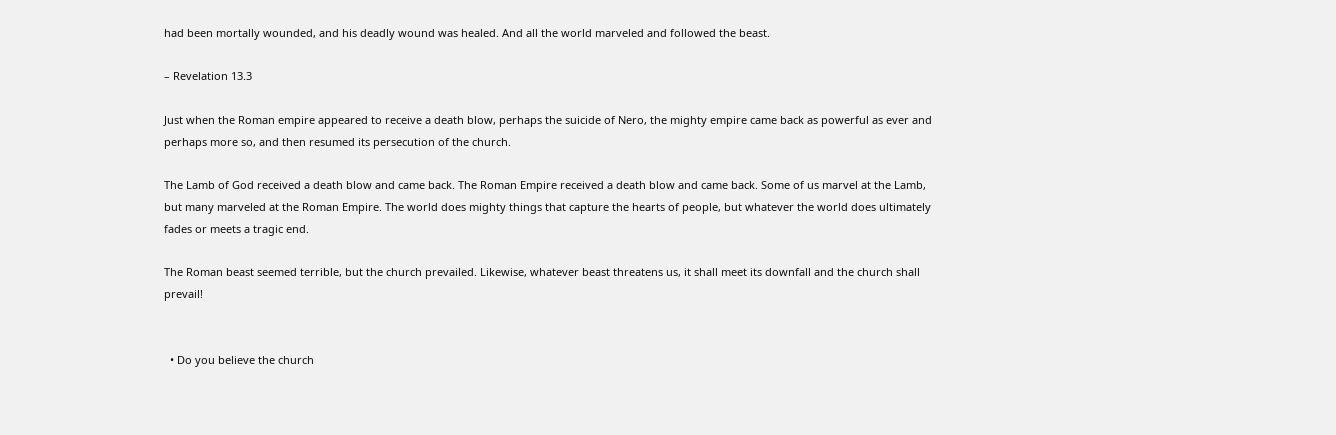had been mortally wounded, and his deadly wound was healed. And all the world marveled and followed the beast.

– Revelation 13.3

Just when the Roman empire appeared to receive a death blow, perhaps the suicide of Nero, the mighty empire came back as powerful as ever and perhaps more so, and then resumed its persecution of the church.

The Lamb of God received a death blow and came back. The Roman Empire received a death blow and came back. Some of us marvel at the Lamb, but many marveled at the Roman Empire. The world does mighty things that capture the hearts of people, but whatever the world does ultimately fades or meets a tragic end.

The Roman beast seemed terrible, but the church prevailed. Likewise, whatever beast threatens us, it shall meet its downfall and the church shall prevail!


  • Do you believe the church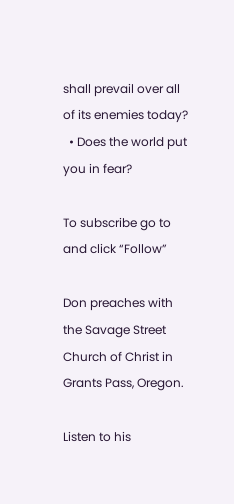shall prevail over all of its enemies today?
  • Does the world put you in fear?

To subscribe go to and click “Follow”

Don preaches with the Savage Street Church of Christ in Grants Pass, Oregon.

Listen to his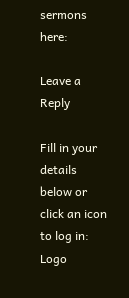sermons here:

Leave a Reply

Fill in your details below or click an icon to log in: Logo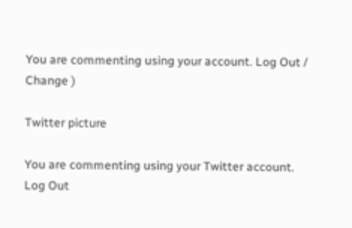You are commenting using your account. Log Out /  Change )

Twitter picture

You are commenting using your Twitter account. Log Out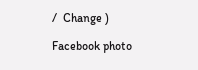/  Change )

Facebook photo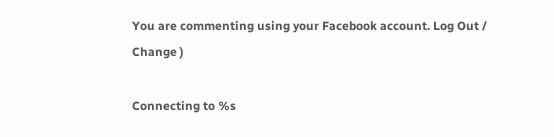You are commenting using your Facebook account. Log Out /  Change )

Connecting to %s